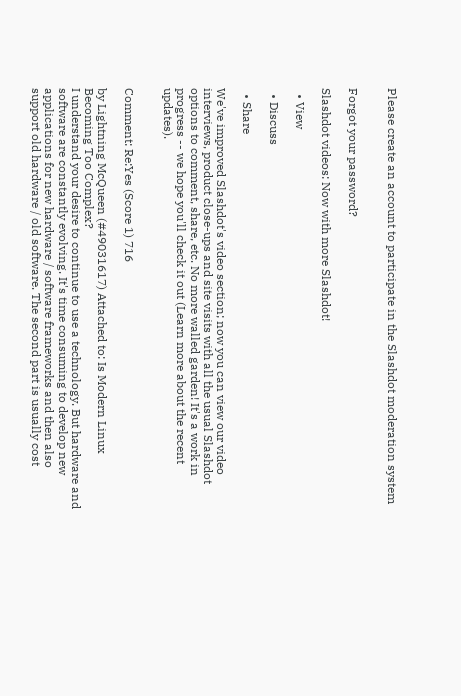Please create an account to participate in the Slashdot moderation system


Forgot your password?

Slashdot videos: Now with more Slashdot!

  • View

  • Discuss

  • Share

We've improved Slashdot's video section; now you can view our video interviews, product close-ups and site visits with all the usual Slashdot options to comment, share, etc. No more walled garden! It's a work in progress -- we hope you'll check it out (Learn more about the recent updates).


Comment: Re:Yes (Score 1) 716

by Lightning McQueen (#49031617) Attached to: Is Modern Linux Becoming Too Complex?
I understand your desire to continue to use a technology. But hardware and software are constantly evolving. It's time consuming to develop new applications for new hardware / software frameworks and then also support old hardware / old software. The second part is usually cost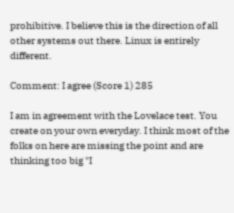prohibitive. I believe this is the direction of all other systems out there. Linux is entirely different.

Comment: I agree (Score 1) 285

I am in agreement with the Lovelace test. You create on your own everyday. I think most of the folks on here are missing the point and are thinking too big "I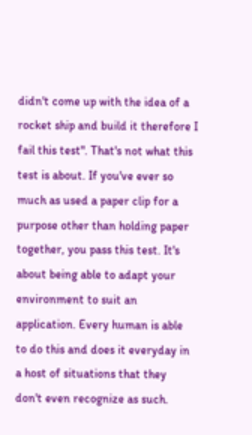didn't come up with the idea of a rocket ship and build it therefore I fail this test". That's not what this test is about. If you've ever so much as used a paper clip for a purpose other than holding paper together, you pass this test. It's about being able to adapt your environment to suit an application. Every human is able to do this and does it everyday in a host of situations that they don't even recognize as such.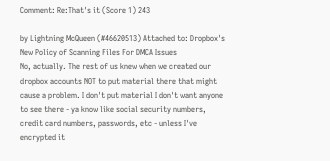Comment: Re:That's it (Score 1) 243

by Lightning McQueen (#46620513) Attached to: Dropbox's New Policy of Scanning Files For DMCA Issues
No, actually. The rest of us knew when we created our dropbox accounts NOT to put material there that might cause a problem. I don't put material I don't want anyone to see there - ya know like social security numbers, credit card numbers, passwords, etc - unless I've encrypted it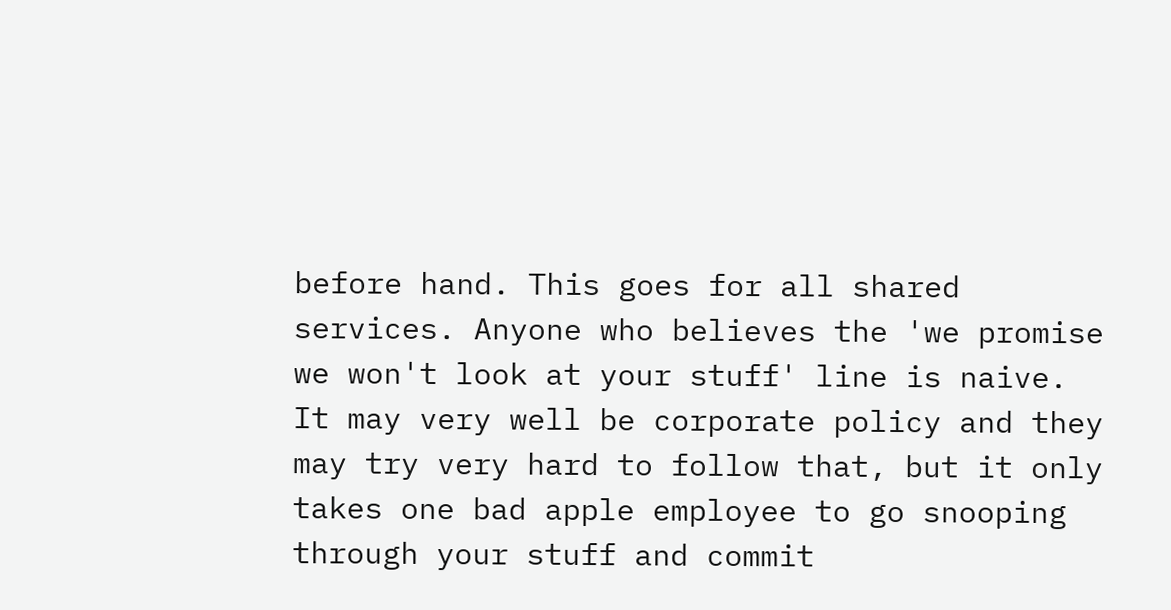before hand. This goes for all shared services. Anyone who believes the 'we promise we won't look at your stuff' line is naive. It may very well be corporate policy and they may try very hard to follow that, but it only takes one bad apple employee to go snooping through your stuff and commit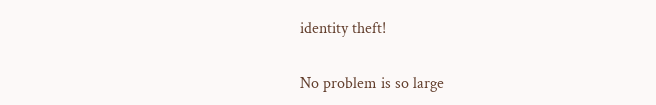identity theft!

No problem is so large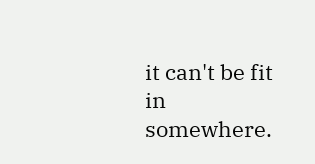it can't be fit in somewhere.